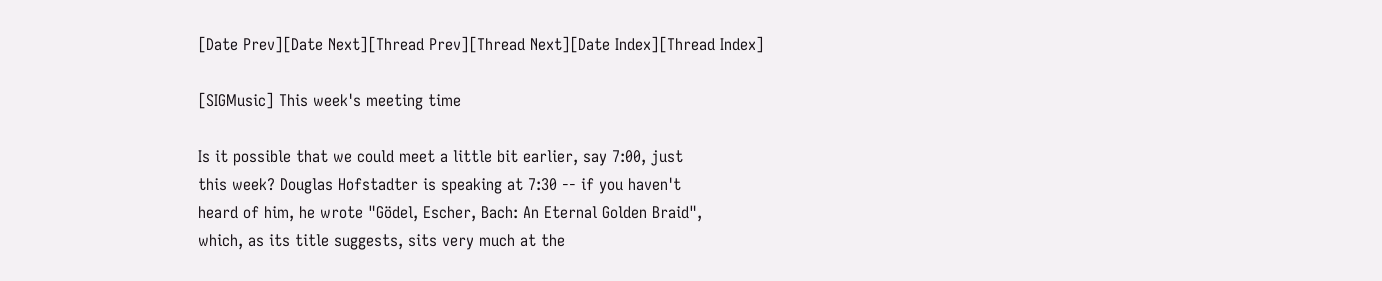[Date Prev][Date Next][Thread Prev][Thread Next][Date Index][Thread Index]

[SIGMusic] This week's meeting time

Is it possible that we could meet a little bit earlier, say 7:00, just
this week? Douglas Hofstadter is speaking at 7:30 -- if you haven't
heard of him, he wrote "Gödel, Escher, Bach: An Eternal Golden Braid",
which, as its title suggests, sits very much at the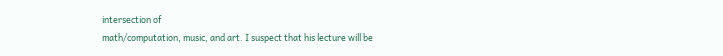intersection of
math/computation, music, and art. I suspect that his lecture will be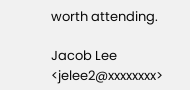worth attending.

Jacob Lee <jelee2@xxxxxxxx>